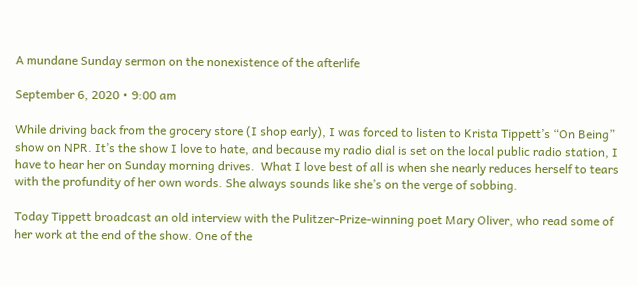A mundane Sunday sermon on the nonexistence of the afterlife

September 6, 2020 • 9:00 am

While driving back from the grocery store (I shop early), I was forced to listen to Krista Tippett’s “On Being” show on NPR. It’s the show I love to hate, and because my radio dial is set on the local public radio station, I have to hear her on Sunday morning drives.  What I love best of all is when she nearly reduces herself to tears with the profundity of her own words. She always sounds like she’s on the verge of sobbing.

Today Tippett broadcast an old interview with the Pulitzer-Prize-winning poet Mary Oliver, who read some of her work at the end of the show. One of the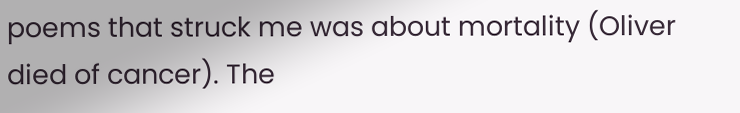poems that struck me was about mortality (Oliver died of cancer). The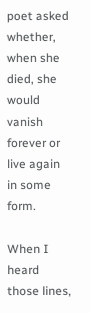poet asked whether, when she died, she would vanish forever or live again in some form.

When I heard those lines,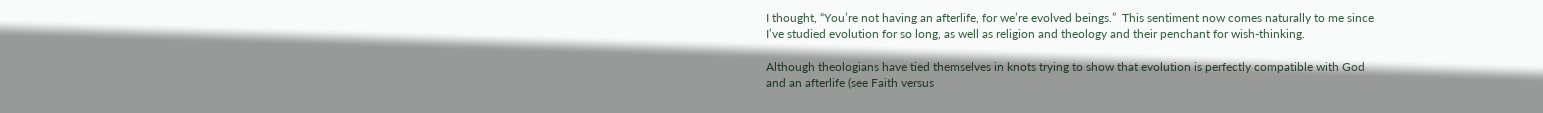I thought, “You’re not having an afterlife, for we’re evolved beings.”  This sentiment now comes naturally to me since I’ve studied evolution for so long, as well as religion and theology and their penchant for wish-thinking.

Although theologians have tied themselves in knots trying to show that evolution is perfectly compatible with God and an afterlife (see Faith versus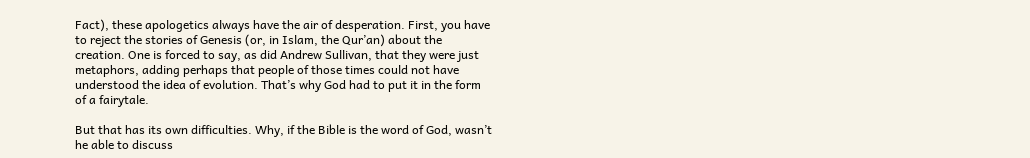Fact), these apologetics always have the air of desperation. First, you have to reject the stories of Genesis (or, in Islam, the Qur’an) about the creation. One is forced to say, as did Andrew Sullivan, that they were just metaphors, adding perhaps that people of those times could not have understood the idea of evolution. That’s why God had to put it in the form of a fairytale.

But that has its own difficulties. Why, if the Bible is the word of God, wasn’t he able to discuss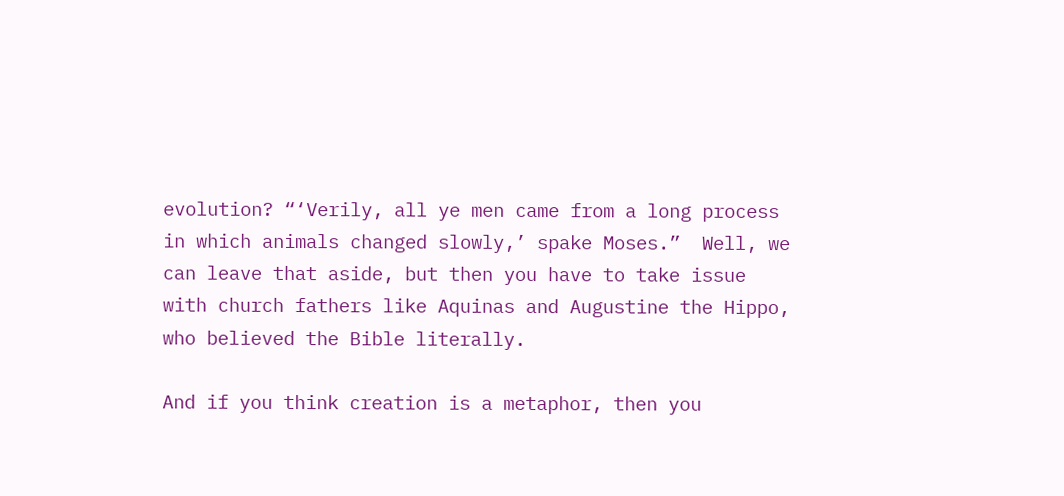evolution? “‘Verily, all ye men came from a long process in which animals changed slowly,’ spake Moses.”  Well, we can leave that aside, but then you have to take issue with church fathers like Aquinas and Augustine the Hippo, who believed the Bible literally.

And if you think creation is a metaphor, then you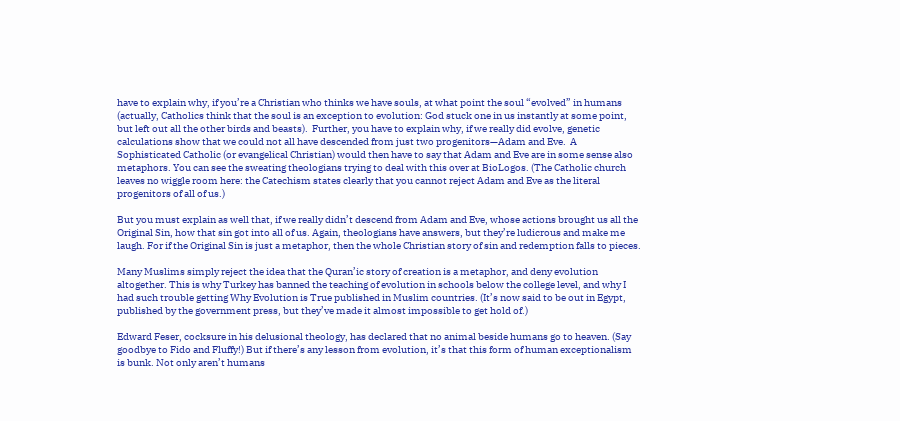have to explain why, if you’re a Christian who thinks we have souls, at what point the soul “evolved” in humans (actually, Catholics think that the soul is an exception to evolution: God stuck one in us instantly at some point, but left out all the other birds and beasts).  Further, you have to explain why, if we really did evolve, genetic calculations show that we could not all have descended from just two progenitors—Adam and Eve.  A Sophisticated Catholic (or evangelical Christian) would then have to say that Adam and Eve are in some sense also metaphors. You can see the sweating theologians trying to deal with this over at BioLogos. (The Catholic church leaves no wiggle room here: the Catechism states clearly that you cannot reject Adam and Eve as the literal progenitors of all of us.)

But you must explain as well that, if we really didn’t descend from Adam and Eve, whose actions brought us all the Original Sin, how that sin got into all of us. Again, theologians have answers, but they’re ludicrous and make me laugh. For if the Original Sin is just a metaphor, then the whole Christian story of sin and redemption falls to pieces.

Many Muslims simply reject the idea that the Quran’ic story of creation is a metaphor, and deny evolution altogether. This is why Turkey has banned the teaching of evolution in schools below the college level, and why I had such trouble getting Why Evolution is True published in Muslim countries. (It’s now said to be out in Egypt, published by the government press, but they’ve made it almost impossible to get hold of.)

Edward Feser, cocksure in his delusional theology, has declared that no animal beside humans go to heaven. (Say goodbye to Fido and Fluffy!) But if there’s any lesson from evolution, it’s that this form of human exceptionalism is bunk. Not only aren’t humans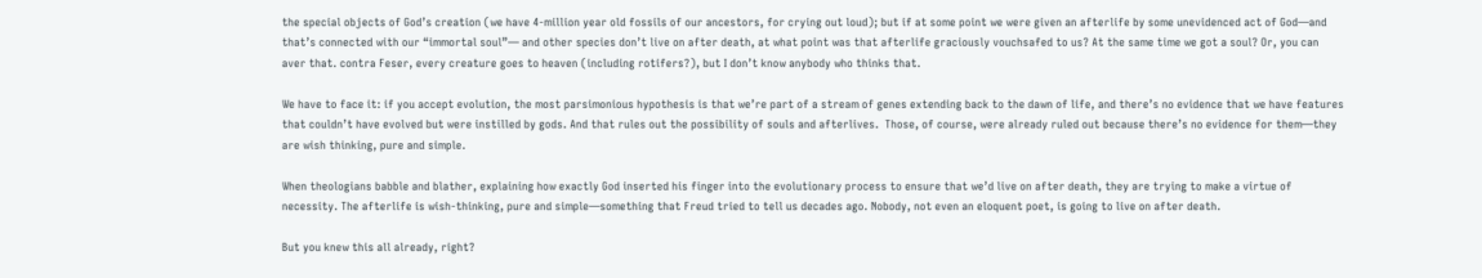the special objects of God’s creation (we have 4-million year old fossils of our ancestors, for crying out loud); but if at some point we were given an afterlife by some unevidenced act of God—and that’s connected with our “immortal soul”— and other species don’t live on after death, at what point was that afterlife graciously vouchsafed to us? At the same time we got a soul? Or, you can aver that. contra Feser, every creature goes to heaven (including rotifers?), but I don’t know anybody who thinks that.

We have to face it: if you accept evolution, the most parsimonious hypothesis is that we’re part of a stream of genes extending back to the dawn of life, and there’s no evidence that we have features that couldn’t have evolved but were instilled by gods. And that rules out the possibility of souls and afterlives.  Those, of course, were already ruled out because there’s no evidence for them—they are wish thinking, pure and simple.

When theologians babble and blather, explaining how exactly God inserted his finger into the evolutionary process to ensure that we’d live on after death, they are trying to make a virtue of necessity. The afterlife is wish-thinking, pure and simple—something that Freud tried to tell us decades ago. Nobody, not even an eloquent poet, is going to live on after death.

But you knew this all already, right?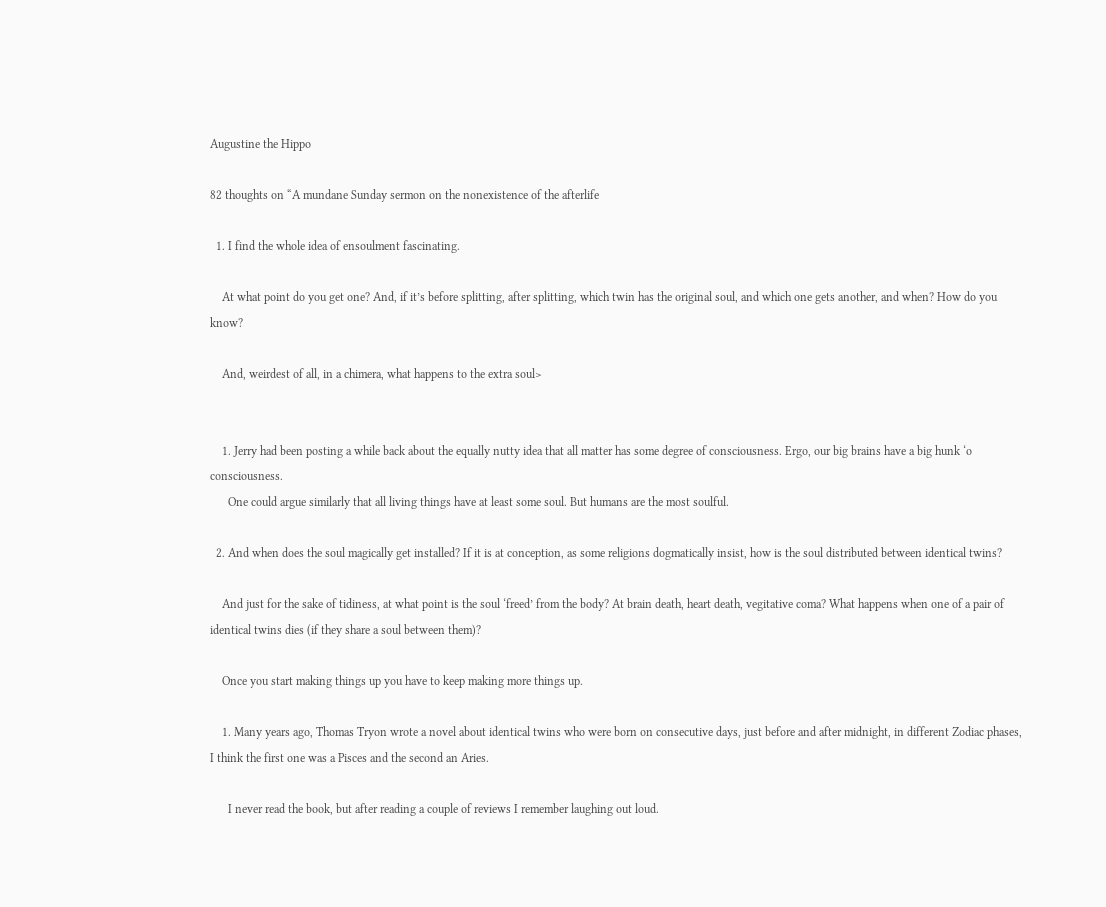Augustine the Hippo

82 thoughts on “A mundane Sunday sermon on the nonexistence of the afterlife

  1. I find the whole idea of ensoulment fascinating.

    At what point do you get one? And, if it’s before splitting, after splitting, which twin has the original soul, and which one gets another, and when? How do you know?

    And, weirdest of all, in a chimera, what happens to the extra soul>


    1. Jerry had been posting a while back about the equally nutty idea that all matter has some degree of consciousness. Ergo, our big brains have a big hunk ‘o consciousness.
      One could argue similarly that all living things have at least some soul. But humans are the most soulful.

  2. And when does the soul magically get installed? If it is at conception, as some religions dogmatically insist, how is the soul distributed between identical twins?

    And just for the sake of tidiness, at what point is the soul ‘freed’ from the body? At brain death, heart death, vegitative coma? What happens when one of a pair of identical twins dies (if they share a soul between them)?

    Once you start making things up you have to keep making more things up.

    1. Many years ago, Thomas Tryon wrote a novel about identical twins who were born on consecutive days, just before and after midnight, in different Zodiac phases, I think the first one was a Pisces and the second an Aries.

      I never read the book, but after reading a couple of reviews I remember laughing out loud.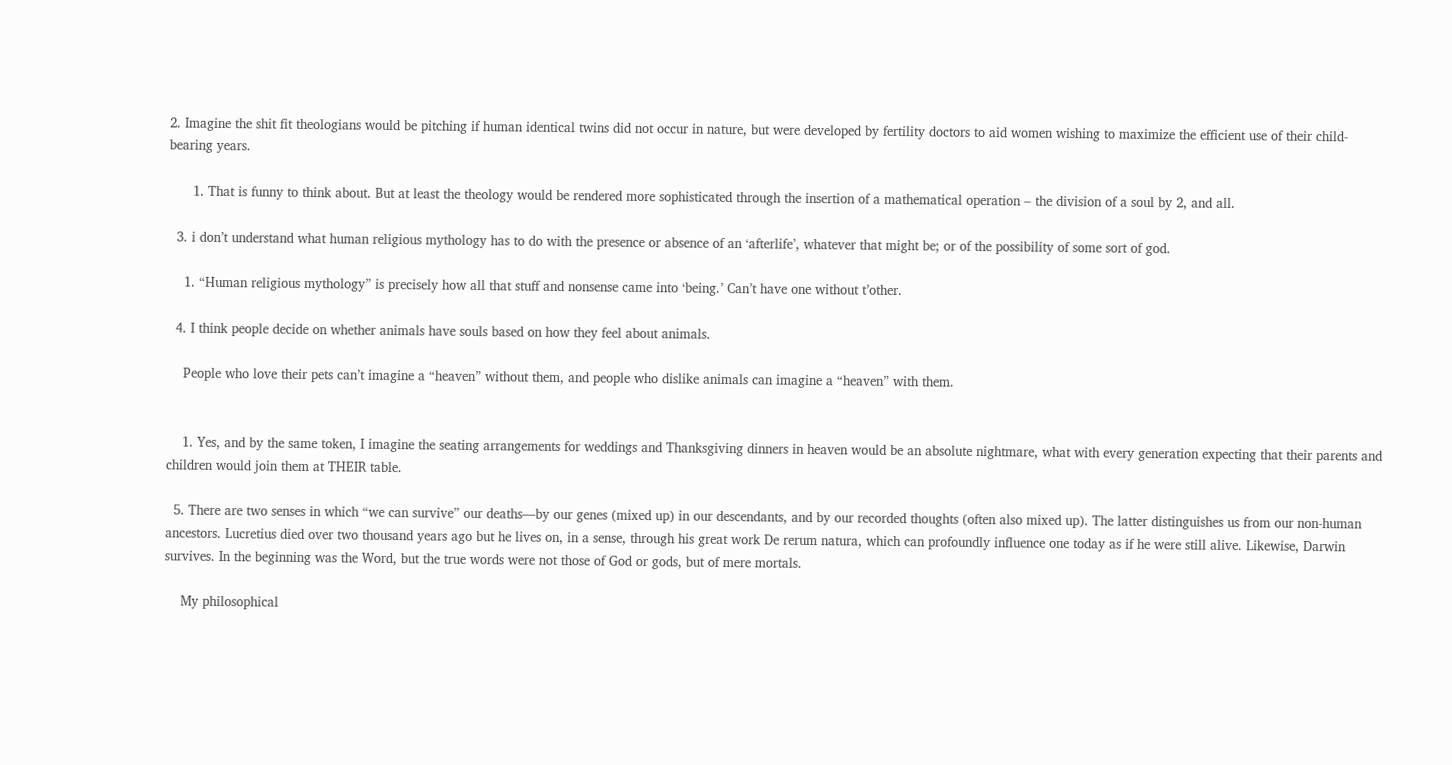2. Imagine the shit fit theologians would be pitching if human identical twins did not occur in nature, but were developed by fertility doctors to aid women wishing to maximize the efficient use of their child-bearing years.

      1. That is funny to think about. But at least the theology would be rendered more sophisticated through the insertion of a mathematical operation – the division of a soul by 2, and all.

  3. i don’t understand what human religious mythology has to do with the presence or absence of an ‘afterlife’, whatever that might be; or of the possibility of some sort of god.

    1. “Human religious mythology” is precisely how all that stuff and nonsense came into ‘being.’ Can’t have one without t’other.

  4. I think people decide on whether animals have souls based on how they feel about animals.

    People who love their pets can’t imagine a “heaven” without them, and people who dislike animals can imagine a “heaven” with them.


    1. Yes, and by the same token, I imagine the seating arrangements for weddings and Thanksgiving dinners in heaven would be an absolute nightmare, what with every generation expecting that their parents and children would join them at THEIR table.

  5. There are two senses in which “we can survive” our deaths—by our genes (mixed up) in our descendants, and by our recorded thoughts (often also mixed up). The latter distinguishes us from our non-human ancestors. Lucretius died over two thousand years ago but he lives on, in a sense, through his great work De rerum natura, which can profoundly influence one today as if he were still alive. Likewise, Darwin survives. In the beginning was the Word, but the true words were not those of God or gods, but of mere mortals.

    My philosophical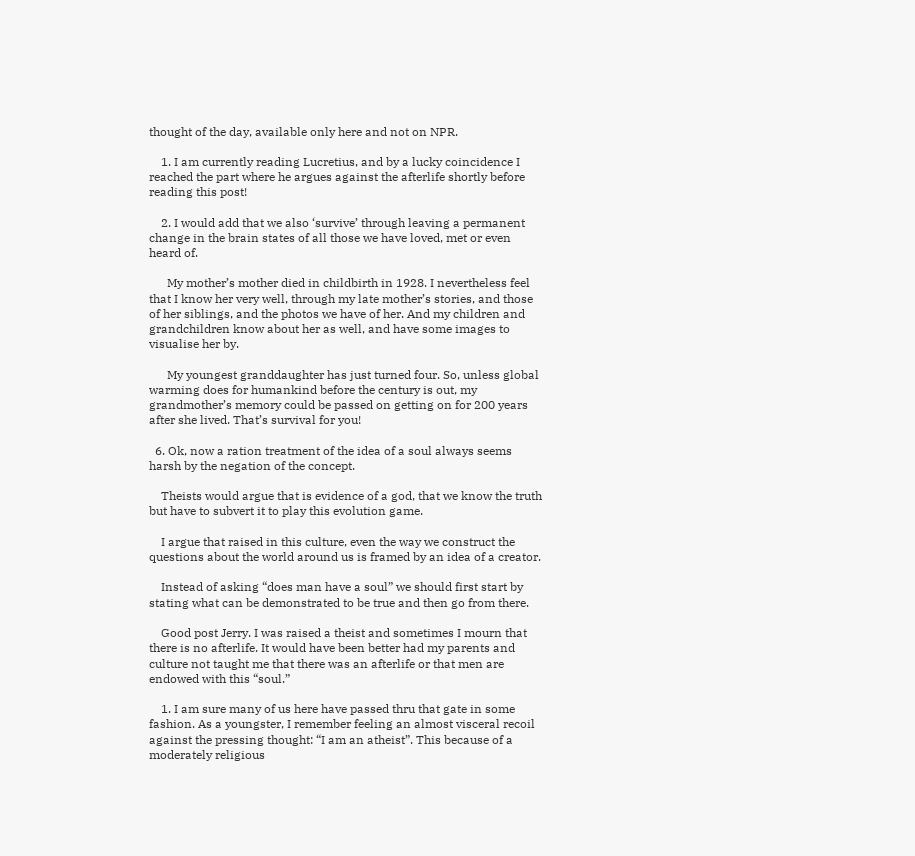thought of the day, available only here and not on NPR.

    1. I am currently reading Lucretius, and by a lucky coincidence I reached the part where he argues against the afterlife shortly before reading this post!

    2. I would add that we also ‘survive’ through leaving a permanent change in the brain states of all those we have loved, met or even heard of.

      My mother’s mother died in childbirth in 1928. I nevertheless feel that I know her very well, through my late mother’s stories, and those of her siblings, and the photos we have of her. And my children and grandchildren know about her as well, and have some images to visualise her by.

      My youngest granddaughter has just turned four. So, unless global warming does for humankind before the century is out, my grandmother’s memory could be passed on getting on for 200 years after she lived. That’s survival for you!

  6. Ok, now a ration treatment of the idea of a soul always seems harsh by the negation of the concept.

    Theists would argue that is evidence of a god, that we know the truth but have to subvert it to play this evolution game.

    I argue that raised in this culture, even the way we construct the questions about the world around us is framed by an idea of a creator.

    Instead of asking “does man have a soul” we should first start by stating what can be demonstrated to be true and then go from there.

    Good post Jerry. I was raised a theist and sometimes I mourn that there is no afterlife. It would have been better had my parents and culture not taught me that there was an afterlife or that men are endowed with this “soul.”

    1. I am sure many of us here have passed thru that gate in some fashion. As a youngster, I remember feeling an almost visceral recoil against the pressing thought: “I am an atheist”. This because of a moderately religious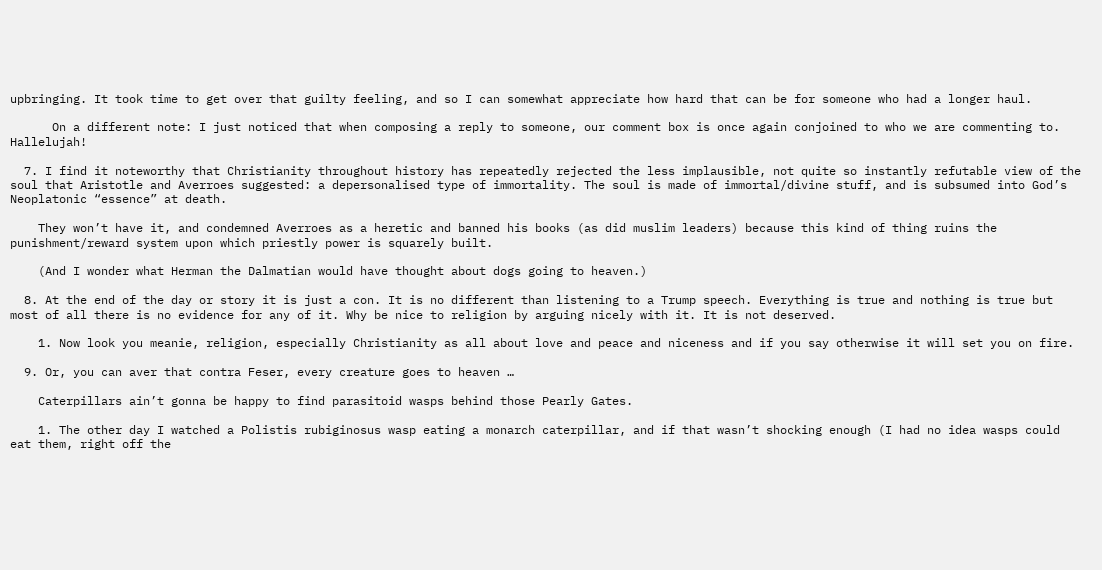upbringing. It took time to get over that guilty feeling, and so I can somewhat appreciate how hard that can be for someone who had a longer haul.

      On a different note: I just noticed that when composing a reply to someone, our comment box is once again conjoined to who we are commenting to. Hallelujah!

  7. I find it noteworthy that Christianity throughout history has repeatedly rejected the less implausible, not quite so instantly refutable view of the soul that Aristotle and Averroes suggested: a depersonalised type of immortality. The soul is made of immortal/divine stuff, and is subsumed into God’s Neoplatonic “essence” at death.

    They won’t have it, and condemned Averroes as a heretic and banned his books (as did muslim leaders) because this kind of thing ruins the punishment/reward system upon which priestly power is squarely built.

    (And I wonder what Herman the Dalmatian would have thought about dogs going to heaven.)

  8. At the end of the day or story it is just a con. It is no different than listening to a Trump speech. Everything is true and nothing is true but most of all there is no evidence for any of it. Why be nice to religion by arguing nicely with it. It is not deserved.

    1. Now look you meanie, religion, especially Christianity as all about love and peace and niceness and if you say otherwise it will set you on fire.

  9. Or, you can aver that contra Feser, every creature goes to heaven …

    Caterpillars ain’t gonna be happy to find parasitoid wasps behind those Pearly Gates.

    1. The other day I watched a Polistis rubiginosus wasp eating a monarch caterpillar, and if that wasn’t shocking enough (I had no idea wasps could eat them, right off the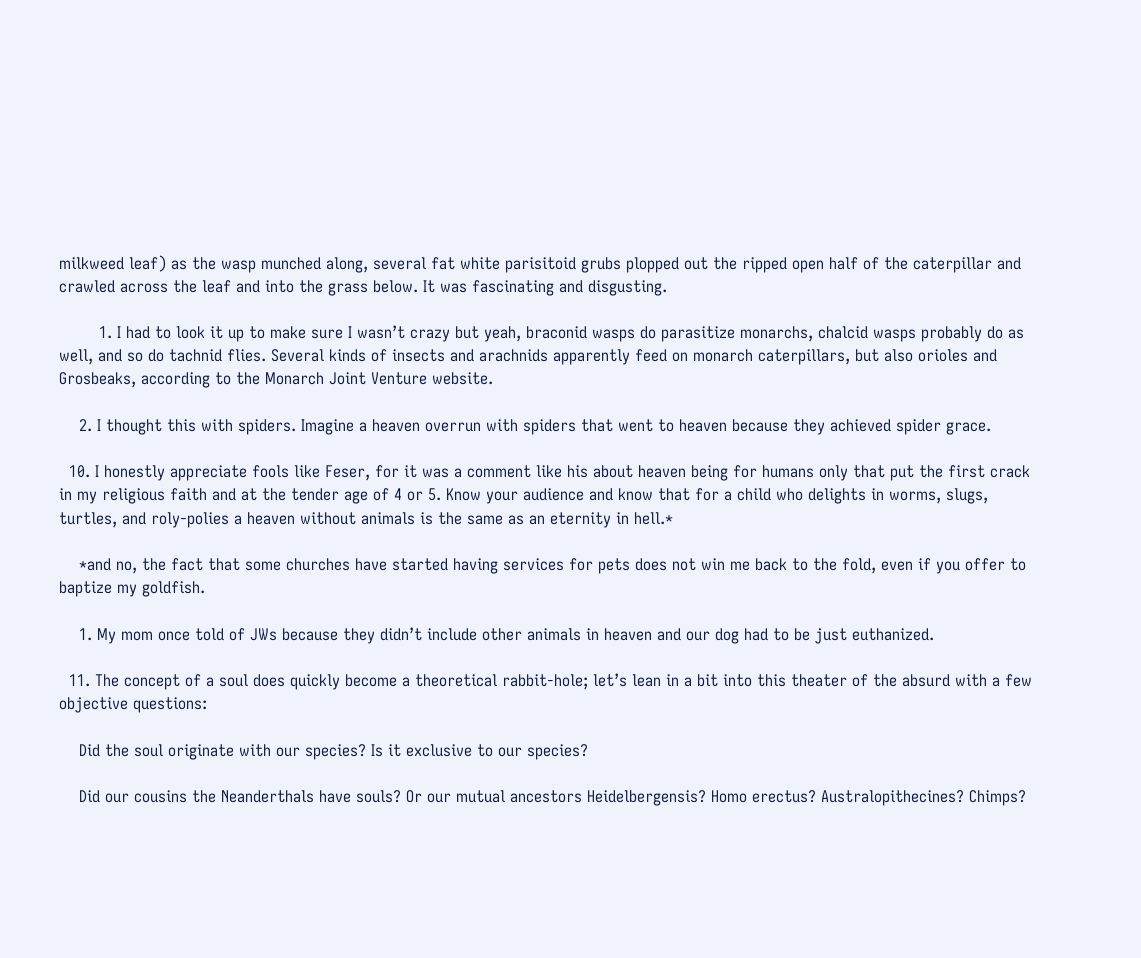milkweed leaf) as the wasp munched along, several fat white parisitoid grubs plopped out the ripped open half of the caterpillar and crawled across the leaf and into the grass below. It was fascinating and disgusting.

        1. I had to look it up to make sure I wasn’t crazy but yeah, braconid wasps do parasitize monarchs, chalcid wasps probably do as well, and so do tachnid flies. Several kinds of insects and arachnids apparently feed on monarch caterpillars, but also orioles and Grosbeaks, according to the Monarch Joint Venture website.

    2. I thought this with spiders. Imagine a heaven overrun with spiders that went to heaven because they achieved spider grace.

  10. I honestly appreciate fools like Feser, for it was a comment like his about heaven being for humans only that put the first crack in my religious faith and at the tender age of 4 or 5. Know your audience and know that for a child who delights in worms, slugs, turtles, and roly-polies a heaven without animals is the same as an eternity in hell.*

    *and no, the fact that some churches have started having services for pets does not win me back to the fold, even if you offer to baptize my goldfish.

    1. My mom once told of JWs because they didn’t include other animals in heaven and our dog had to be just euthanized.

  11. The concept of a soul does quickly become a theoretical rabbit-hole; let’s lean in a bit into this theater of the absurd with a few objective questions:

    Did the soul originate with our species? Is it exclusive to our species?

    Did our cousins the Neanderthals have souls? Or our mutual ancestors Heidelbergensis? Homo erectus? Australopithecines? Chimps?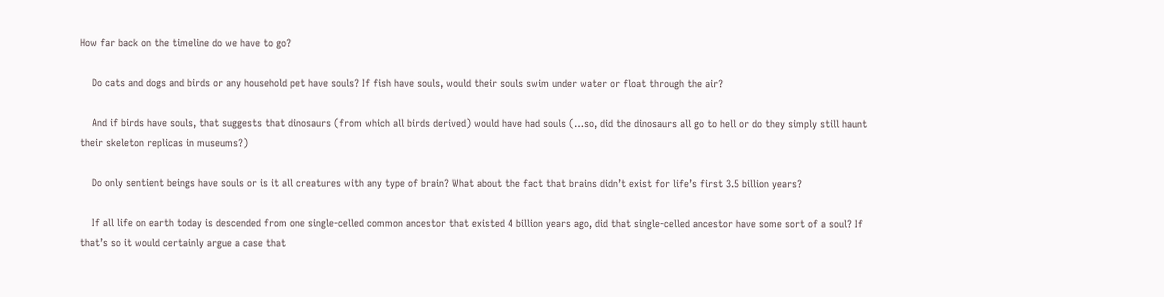How far back on the timeline do we have to go?

    Do cats and dogs and birds or any household pet have souls? If fish have souls, would their souls swim under water or float through the air?

    And if birds have souls, that suggests that dinosaurs (from which all birds derived) would have had souls (…so, did the dinosaurs all go to hell or do they simply still haunt their skeleton replicas in museums?)

    Do only sentient beings have souls or is it all creatures with any type of brain? What about the fact that brains didn’t exist for life’s first 3.5 billion years?

    If all life on earth today is descended from one single-celled common ancestor that existed 4 billion years ago, did that single-celled ancestor have some sort of a soul? If that’s so it would certainly argue a case that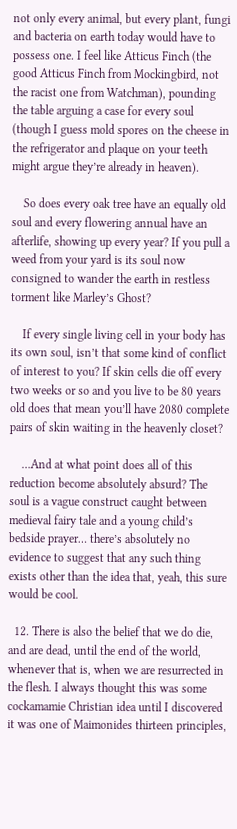not only every animal, but every plant, fungi and bacteria on earth today would have to possess one. I feel like Atticus Finch (the good Atticus Finch from Mockingbird, not the racist one from Watchman), pounding the table arguing a case for every soul (though I guess mold spores on the cheese in the refrigerator and plaque on your teeth might argue they’re already in heaven).

    So does every oak tree have an equally old soul and every flowering annual have an afterlife, showing up every year? If you pull a weed from your yard is its soul now consigned to wander the earth in restless torment like Marley’s Ghost?

    If every single living cell in your body has its own soul, isn’t that some kind of conflict of interest to you? If skin cells die off every two weeks or so and you live to be 80 years old does that mean you’ll have 2080 complete pairs of skin waiting in the heavenly closet?

    …And at what point does all of this reduction become absolutely absurd? The soul is a vague construct caught between medieval fairy tale and a young child’s bedside prayer… there’s absolutely no evidence to suggest that any such thing exists other than the idea that, yeah, this sure would be cool.

  12. There is also the belief that we do die, and are dead, until the end of the world, whenever that is, when we are resurrected in the flesh. I always thought this was some cockamamie Christian idea until I discovered it was one of Maimonides thirteen principles,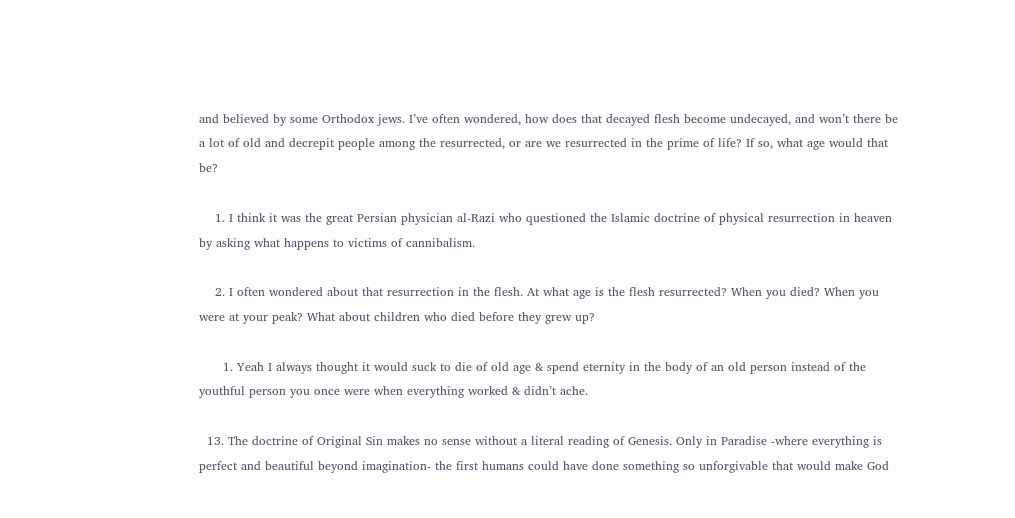and believed by some Orthodox jews. I’ve often wondered, how does that decayed flesh become undecayed, and won’t there be a lot of old and decrepit people among the resurrected, or are we resurrected in the prime of life? If so, what age would that be?

    1. I think it was the great Persian physician al-Razi who questioned the Islamic doctrine of physical resurrection in heaven by asking what happens to victims of cannibalism.

    2. I often wondered about that resurrection in the flesh. At what age is the flesh resurrected? When you died? When you were at your peak? What about children who died before they grew up?

      1. Yeah I always thought it would suck to die of old age & spend eternity in the body of an old person instead of the youthful person you once were when everything worked & didn’t ache.

  13. The doctrine of Original Sin makes no sense without a literal reading of Genesis. Only in Paradise -where everything is perfect and beautiful beyond imagination- the first humans could have done something so unforgivable that would make God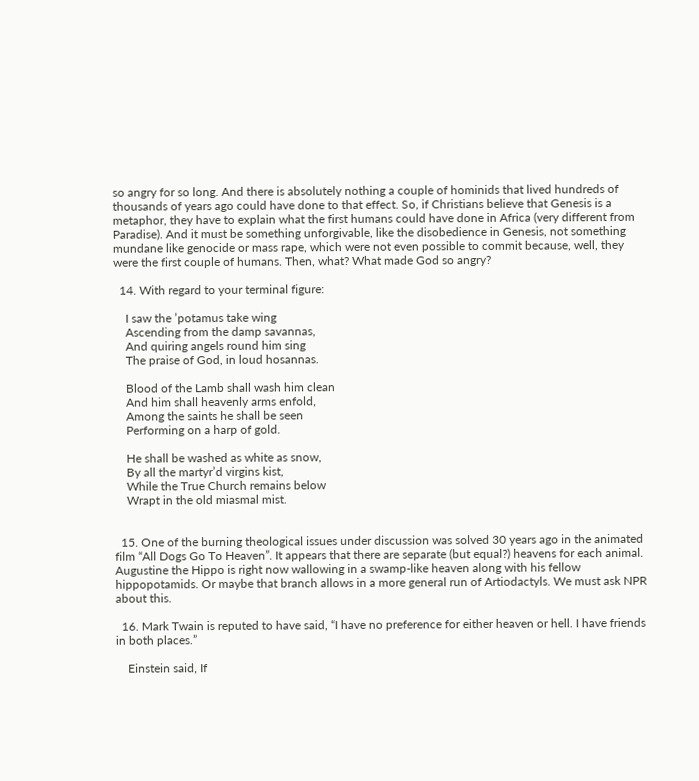so angry for so long. And there is absolutely nothing a couple of hominids that lived hundreds of thousands of years ago could have done to that effect. So, if Christians believe that Genesis is a metaphor, they have to explain what the first humans could have done in Africa (very different from Paradise). And it must be something unforgivable, like the disobedience in Genesis, not something mundane like genocide or mass rape, which were not even possible to commit because, well, they were the first couple of humans. Then, what? What made God so angry?

  14. With regard to your terminal figure:

    I saw the ’potamus take wing
    Ascending from the damp savannas,
    And quiring angels round him sing
    The praise of God, in loud hosannas.

    Blood of the Lamb shall wash him clean
    And him shall heavenly arms enfold,
    Among the saints he shall be seen
    Performing on a harp of gold.

    He shall be washed as white as snow,
    By all the martyr’d virgins kist,
    While the True Church remains below
    Wrapt in the old miasmal mist.


  15. One of the burning theological issues under discussion was solved 30 years ago in the animated film “All Dogs Go To Heaven”. It appears that there are separate (but equal?) heavens for each animal. Augustine the Hippo is right now wallowing in a swamp-like heaven along with his fellow hippopotamids. Or maybe that branch allows in a more general run of Artiodactyls. We must ask NPR about this.

  16. Mark Twain is reputed to have said, “I have no preference for either heaven or hell. I have friends in both places.”

    Einstein said, If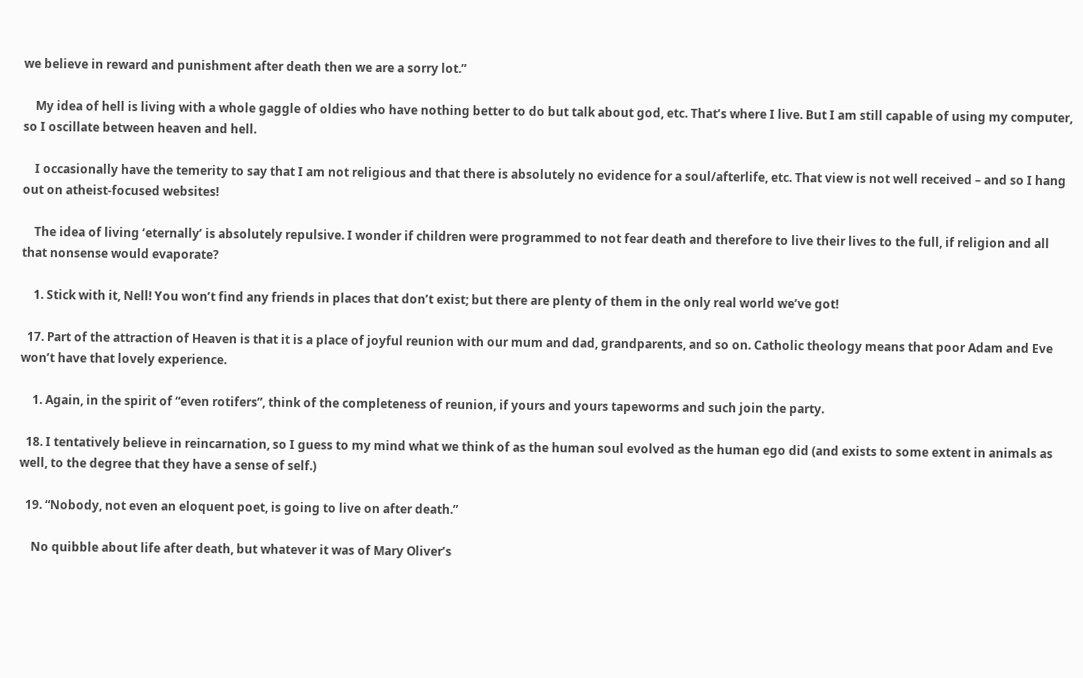we believe in reward and punishment after death then we are a sorry lot.”

    My idea of hell is living with a whole gaggle of oldies who have nothing better to do but talk about god, etc. That’s where I live. But I am still capable of using my computer, so I oscillate between heaven and hell.

    I occasionally have the temerity to say that I am not religious and that there is absolutely no evidence for a soul/afterlife, etc. That view is not well received – and so I hang out on atheist-focused websites!

    The idea of living ‘eternally’ is absolutely repulsive. I wonder if children were programmed to not fear death and therefore to live their lives to the full, if religion and all that nonsense would evaporate?

    1. Stick with it, Nell! You won’t find any friends in places that don’t exist; but there are plenty of them in the only real world we’ve got!

  17. Part of the attraction of Heaven is that it is a place of joyful reunion with our mum and dad, grandparents, and so on. Catholic theology means that poor Adam and Eve won’t have that lovely experience.

    1. Again, in the spirit of “even rotifers”, think of the completeness of reunion, if yours and yours tapeworms and such join the party.

  18. I tentatively believe in reincarnation, so I guess to my mind what we think of as the human soul evolved as the human ego did (and exists to some extent in animals as well, to the degree that they have a sense of self.)

  19. “Nobody, not even an eloquent poet, is going to live on after death.”

    No quibble about life after death, but whatever it was of Mary Oliver’s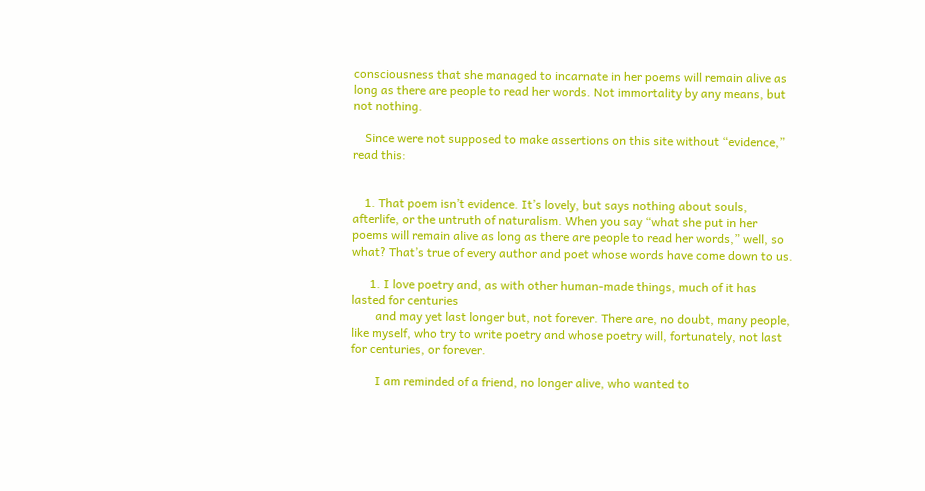consciousness that she managed to incarnate in her poems will remain alive as long as there are people to read her words. Not immortality by any means, but not nothing.

    Since were not supposed to make assertions on this site without “evidence,” read this:


    1. That poem isn’t evidence. It’s lovely, but says nothing about souls, afterlife, or the untruth of naturalism. When you say “what she put in her poems will remain alive as long as there are people to read her words,” well, so what? That’s true of every author and poet whose words have come down to us.

      1. I love poetry and, as with other human-made things, much of it has lasted for centuries
        and may yet last longer but, not forever. There are, no doubt, many people, like myself, who try to write poetry and whose poetry will, fortunately, not last for centuries, or forever.

        I am reminded of a friend, no longer alive, who wanted to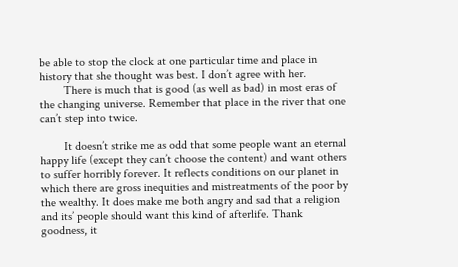be able to stop the clock at one particular time and place in history that she thought was best. I don’t agree with her.
        There is much that is good (as well as bad) in most eras of the changing universe. Remember that place in the river that one can’t step into twice.

        It doesn’t strike me as odd that some people want an eternal happy life (except they can’t choose the content) and want others to suffer horribly forever. It reflects conditions on our planet in which there are gross inequities and mistreatments of the poor by the wealthy. It does make me both angry and sad that a religion and its’ people should want this kind of afterlife. Thank goodness, it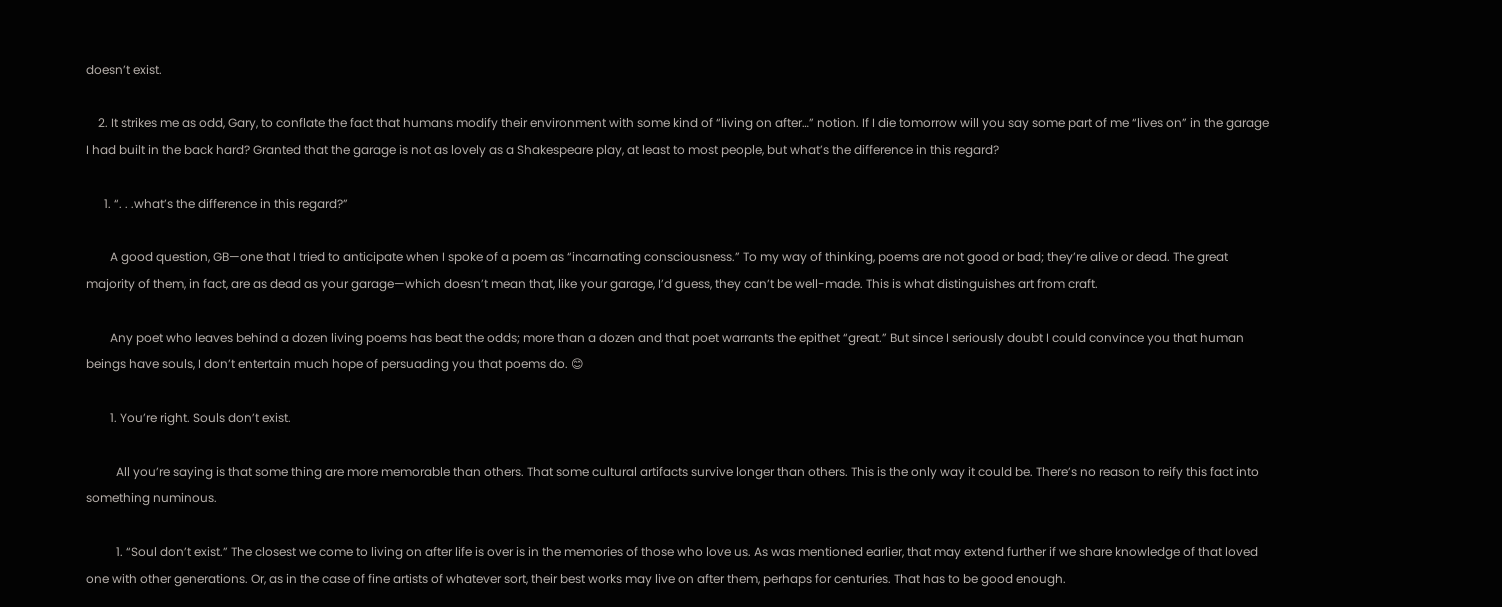doesn’t exist.

    2. It strikes me as odd, Gary, to conflate the fact that humans modify their environment with some kind of “living on after…” notion. If I die tomorrow will you say some part of me “lives on” in the garage I had built in the back hard? Granted that the garage is not as lovely as a Shakespeare play, at least to most people, but what’s the difference in this regard?

      1. “. . .what’s the difference in this regard?”

        A good question, GB—one that I tried to anticipate when I spoke of a poem as “incarnating consciousness.” To my way of thinking, poems are not good or bad; they’re alive or dead. The great majority of them, in fact, are as dead as your garage—which doesn’t mean that, like your garage, I’d guess, they can’t be well-made. This is what distinguishes art from craft.

        Any poet who leaves behind a dozen living poems has beat the odds; more than a dozen and that poet warrants the epithet “great.” But since I seriously doubt I could convince you that human beings have souls, I don’t entertain much hope of persuading you that poems do. 😊

        1. You’re right. Souls don’t exist.

          All you’re saying is that some thing are more memorable than others. That some cultural artifacts survive longer than others. This is the only way it could be. There’s no reason to reify this fact into something numinous.

          1. “Soul don’t exist.” The closest we come to living on after life is over is in the memories of those who love us. As was mentioned earlier, that may extend further if we share knowledge of that loved one with other generations. Or, as in the case of fine artists of whatever sort, their best works may live on after them, perhaps for centuries. That has to be good enough.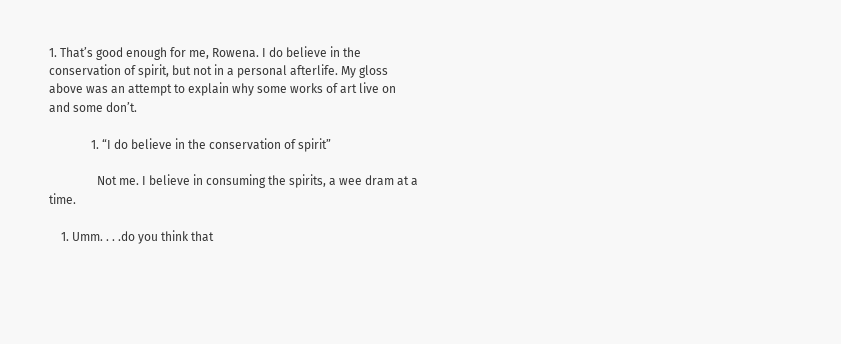1. That’s good enough for me, Rowena. I do believe in the conservation of spirit, but not in a personal afterlife. My gloss above was an attempt to explain why some works of art live on and some don’t.

              1. “I do believe in the conservation of spirit”

                Not me. I believe in consuming the spirits, a wee dram at a time.

    1. Umm. . . .do you think that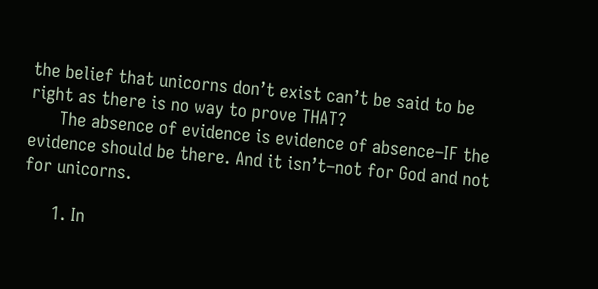the belief that unicorns don’t exist can’t be said to be right as there is no way to prove THAT?
      The absence of evidence is evidence of absence–IF the evidence should be there. And it isn’t–not for God and not for unicorns.

      1. In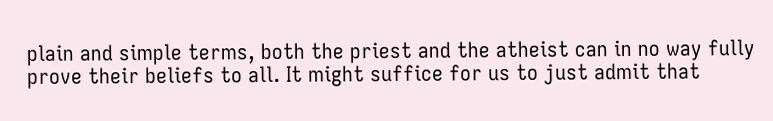plain and simple terms, both the priest and the atheist can in no way fully prove their beliefs to all. It might suffice for us to just admit that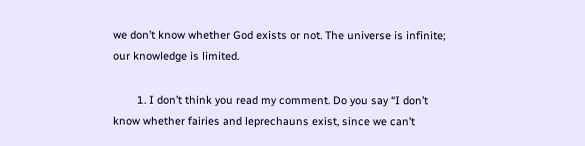we don’t know whether God exists or not. The universe is infinite; our knowledge is limited.

        1. I don’t think you read my comment. Do you say “I don’t know whether fairies and leprechauns exist, since we can’t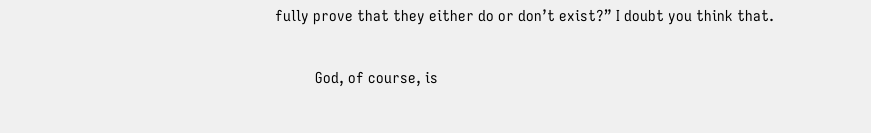fully prove that they either do or don’t exist?” I doubt you think that.

          God, of course, is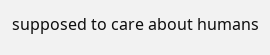supposed to care about humans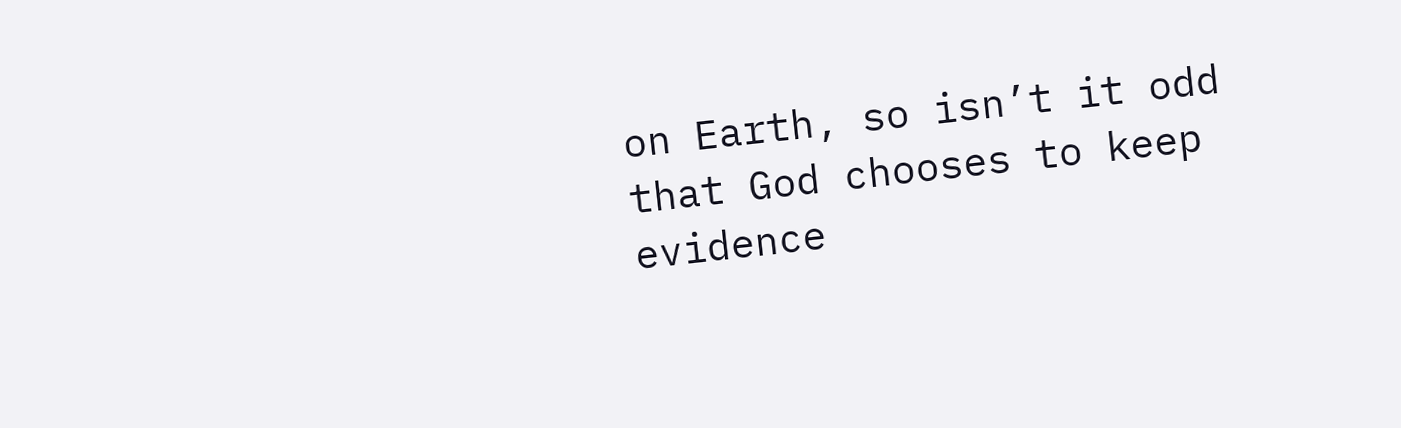on Earth, so isn’t it odd that God chooses to keep evidence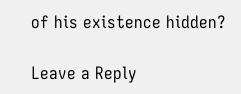of his existence hidden?

Leave a Reply